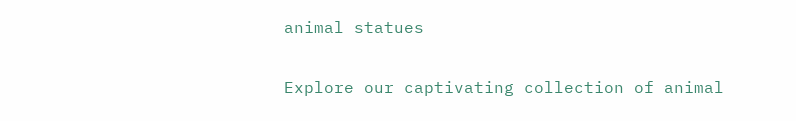animal statues

Explore our captivating collection of animal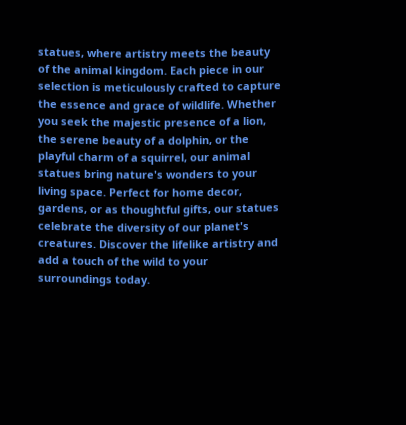statues, where artistry meets the beauty of the animal kingdom. Each piece in our selection is meticulously crafted to capture the essence and grace of wildlife. Whether you seek the majestic presence of a lion, the serene beauty of a dolphin, or the playful charm of a squirrel, our animal statues bring nature's wonders to your living space. Perfect for home decor, gardens, or as thoughtful gifts, our statues celebrate the diversity of our planet's creatures. Discover the lifelike artistry and add a touch of the wild to your surroundings today.